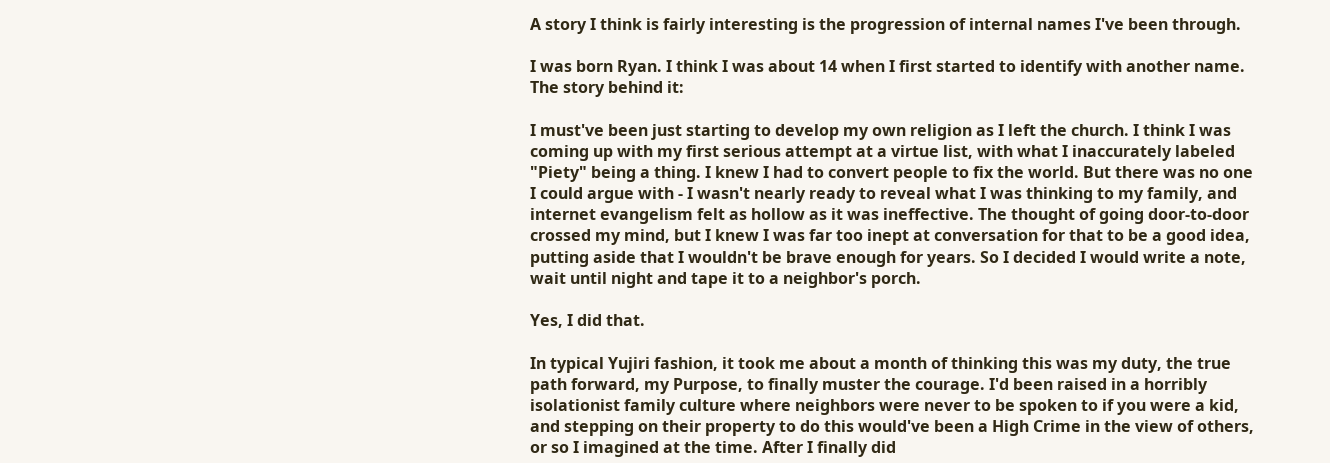A story I think is fairly interesting is the progression of internal names I've been through.

I was born Ryan. I think I was about 14 when I first started to identify with another name. The story behind it:

I must've been just starting to develop my own religion as I left the church. I think I was coming up with my first serious attempt at a virtue list, with what I inaccurately labeled "Piety" being a thing. I knew I had to convert people to fix the world. But there was no one I could argue with - I wasn't nearly ready to reveal what I was thinking to my family, and internet evangelism felt as hollow as it was ineffective. The thought of going door-to-door crossed my mind, but I knew I was far too inept at conversation for that to be a good idea, putting aside that I wouldn't be brave enough for years. So I decided I would write a note, wait until night and tape it to a neighbor's porch.

Yes, I did that.

In typical Yujiri fashion, it took me about a month of thinking this was my duty, the true path forward, my Purpose, to finally muster the courage. I'd been raised in a horribly isolationist family culture where neighbors were never to be spoken to if you were a kid, and stepping on their property to do this would've been a High Crime in the view of others, or so I imagined at the time. After I finally did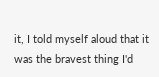it, I told myself aloud that it was the bravest thing I'd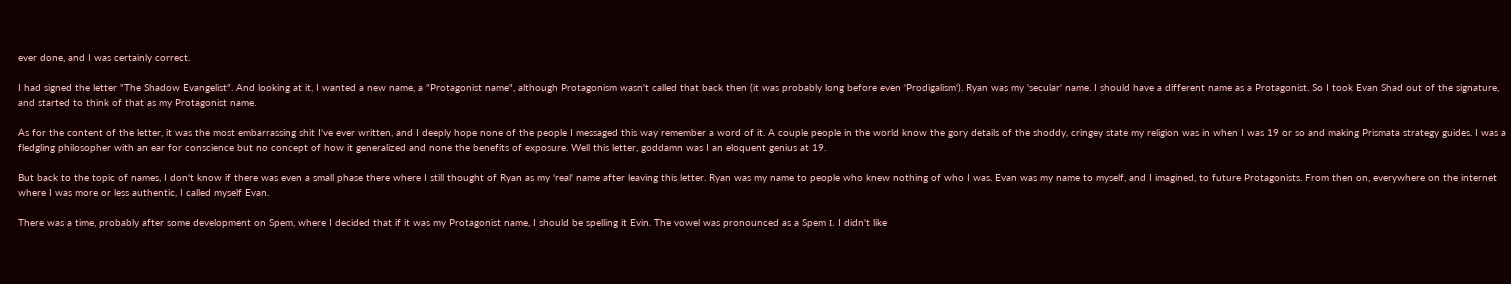ever done, and I was certainly correct.

I had signed the letter "The Shadow Evangelist". And looking at it, I wanted a new name, a "Protagonist name", although Protagonism wasn't called that back then (it was probably long before even 'Prodigalism'). Ryan was my 'secular' name. I should have a different name as a Protagonist. So I took Evan Shad out of the signature, and started to think of that as my Protagonist name.

As for the content of the letter, it was the most embarrassing shit I've ever written, and I deeply hope none of the people I messaged this way remember a word of it. A couple people in the world know the gory details of the shoddy, cringey state my religion was in when I was 19 or so and making Prismata strategy guides. I was a fledgling philosopher with an ear for conscience but no concept of how it generalized and none the benefits of exposure. Well this letter, goddamn was I an eloquent genius at 19.

But back to the topic of names, I don't know if there was even a small phase there where I still thought of Ryan as my 'real' name after leaving this letter. Ryan was my name to people who knew nothing of who I was. Evan was my name to myself, and I imagined, to future Protagonists. From then on, everywhere on the internet where I was more or less authentic, I called myself Evan.

There was a time, probably after some development on Spem, where I decided that if it was my Protagonist name, I should be spelling it Evin. The vowel was pronounced as a Spem ɪ. I didn't like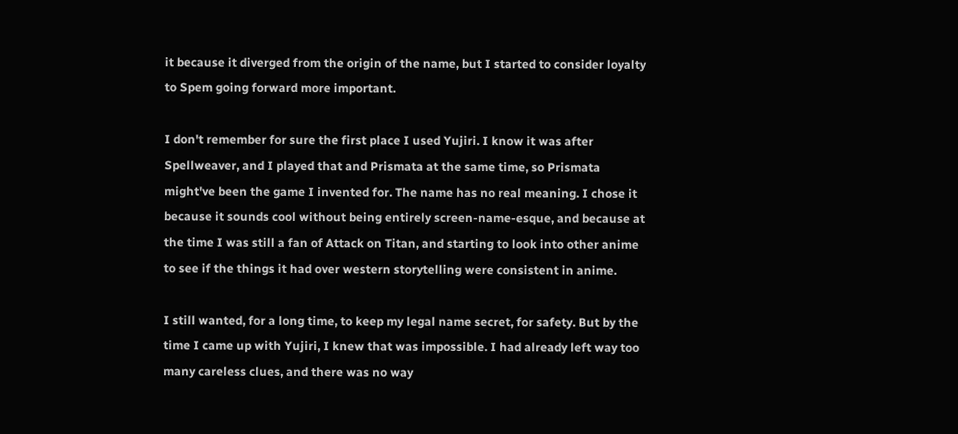it because it diverged from the origin of the name, but I started to consider loyalty to Spem going forward more important.

I don't remember for sure the first place I used Yujiri. I know it was after Spellweaver, and I played that and Prismata at the same time, so Prismata might've been the game I invented for. The name has no real meaning. I chose it because it sounds cool without being entirely screen-name-esque, and because at the time I was still a fan of Attack on Titan, and starting to look into other anime to see if the things it had over western storytelling were consistent in anime.

I still wanted, for a long time, to keep my legal name secret, for safety. But by the time I came up with Yujiri, I knew that was impossible. I had already left way too many careless clues, and there was no way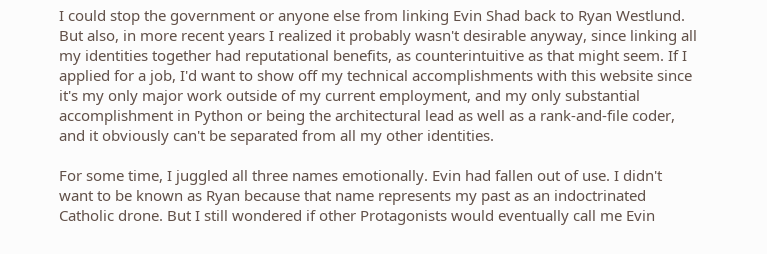I could stop the government or anyone else from linking Evin Shad back to Ryan Westlund. But also, in more recent years I realized it probably wasn't desirable anyway, since linking all my identities together had reputational benefits, as counterintuitive as that might seem. If I applied for a job, I'd want to show off my technical accomplishments with this website since it's my only major work outside of my current employment, and my only substantial accomplishment in Python or being the architectural lead as well as a rank-and-file coder, and it obviously can't be separated from all my other identities.

For some time, I juggled all three names emotionally. Evin had fallen out of use. I didn't want to be known as Ryan because that name represents my past as an indoctrinated Catholic drone. But I still wondered if other Protagonists would eventually call me Evin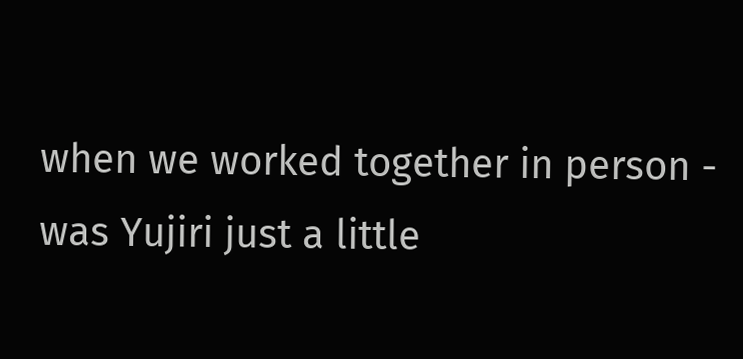when we worked together in person - was Yujiri just a little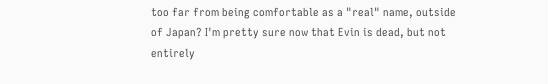too far from being comfortable as a "real" name, outside of Japan? I'm pretty sure now that Evin is dead, but not entirely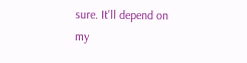sure. It'll depend on my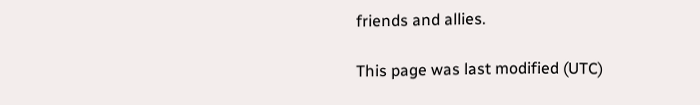friends and allies.

This page was last modified (UTC)